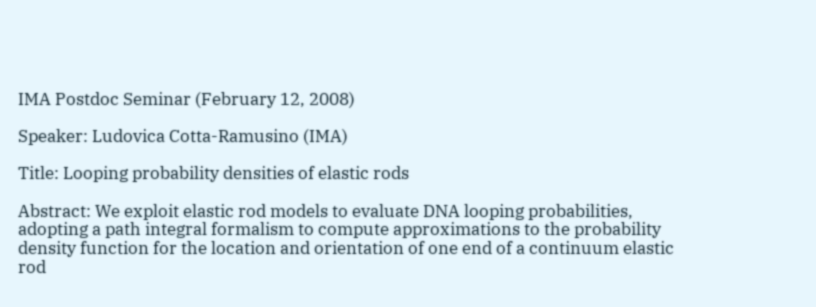IMA Postdoc Seminar (February 12, 2008)

Speaker: Ludovica Cotta-Ramusino (IMA)

Title: Looping probability densities of elastic rods

Abstract: We exploit elastic rod models to evaluate DNA looping probabilities, adopting a path integral formalism to compute approximations to the probability density function for the location and orientation of one end of a continuum elastic rod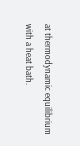at thermodynamic equilibrium with a heat bath.